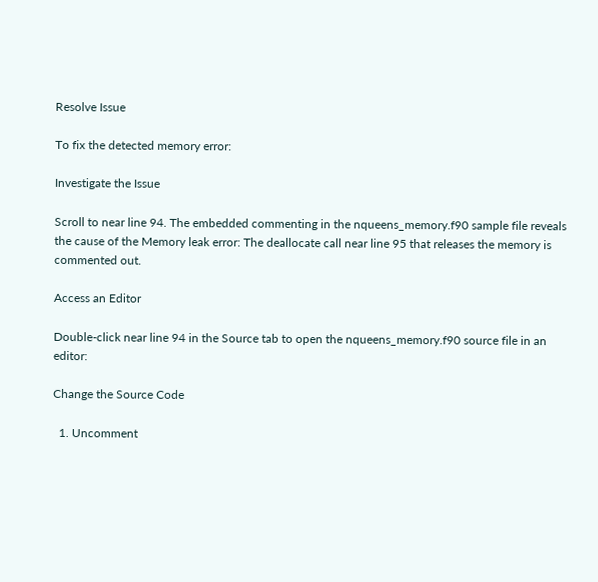Resolve Issue

To fix the detected memory error:

Investigate the Issue

Scroll to near line 94. The embedded commenting in the nqueens_memory.f90 sample file reveals the cause of the Memory leak error: The deallocate call near line 95 that releases the memory is commented out.

Access an Editor

Double-click near line 94 in the Source tab to open the nqueens_memory.f90 source file in an editor:

Change the Source Code

  1. Uncomment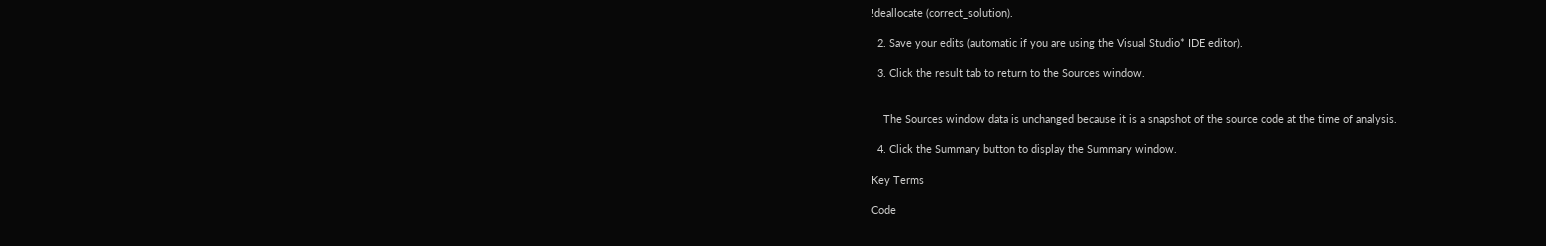!deallocate (correct_solution).

  2. Save your edits (automatic if you are using the Visual Studio* IDE editor).

  3. Click the result tab to return to the Sources window.


    The Sources window data is unchanged because it is a snapshot of the source code at the time of analysis.

  4. Click the Summary button to display the Summary window.

Key Terms

Code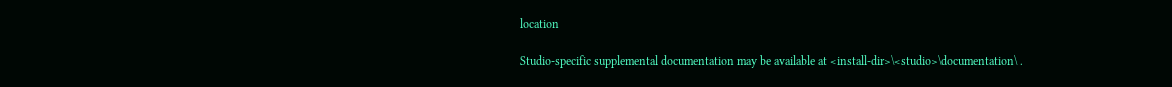location

Studio-specific supplemental documentation may be available at <install-dir>\<studio>\documentation\ .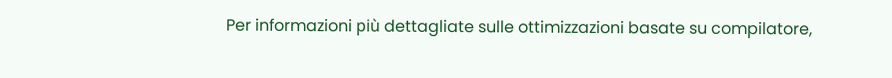Per informazioni più dettagliate sulle ottimizzazioni basate su compilatore,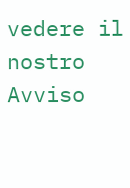vedere il nostro Avviso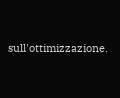sull'ottimizzazione.